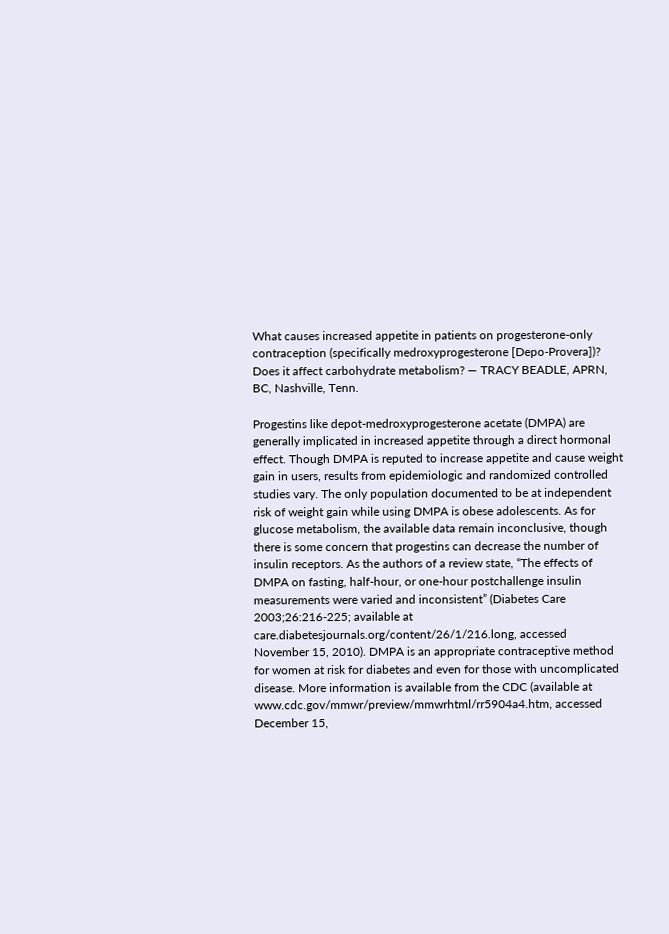What causes increased appetite in patients on progesterone-only contraception (specifically medroxyprogesterone [Depo-Provera])? Does it affect carbohydrate metabolism? — TRACY BEADLE, APRN, BC, Nashville, Tenn.

Progestins like depot-medroxyprogesterone acetate (DMPA) are generally implicated in increased appetite through a direct hormonal effect. Though DMPA is reputed to increase appetite and cause weight gain in users, results from epidemiologic and randomized controlled studies vary. The only population documented to be at independent risk of weight gain while using DMPA is obese adolescents. As for glucose metabolism, the available data remain inconclusive, though there is some concern that progestins can decrease the number of insulin receptors. As the authors of a review state, “The effects of DMPA on fasting, half-hour, or one-hour postchallenge insulin measurements were varied and inconsistent” (Diabetes Care 2003;26:216-225; available at care.diabetesjournals.org/content/26/1/216.long, accessed November 15, 2010). DMPA is an appropriate contraceptive method for women at risk for diabetes and even for those with uncomplicated disease. More information is available from the CDC (available at www.cdc.gov/mmwr/preview/mmwrhtml/rr5904a4.htm, accessed December 15,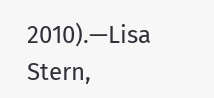2010).—Lisa Stern,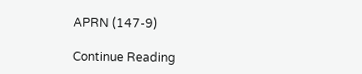APRN (147-9)

Continue Reading